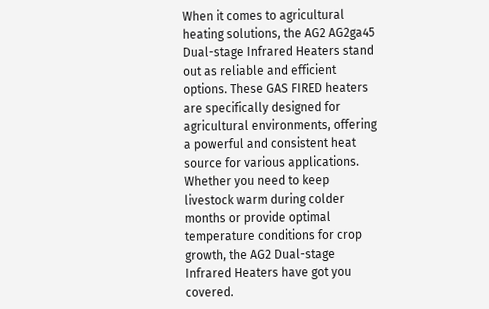When it comes to agricultural heating solutions, the AG2 AG2ga45 Dual-stage Infrared Heaters stand out as reliable and efficient options. These GAS FIRED heaters are specifically designed for agricultural environments, offering a powerful and consistent heat source for various applications. Whether you need to keep livestock warm during colder months or provide optimal temperature conditions for crop growth, the AG2 Dual-stage Infrared Heaters have got you covered.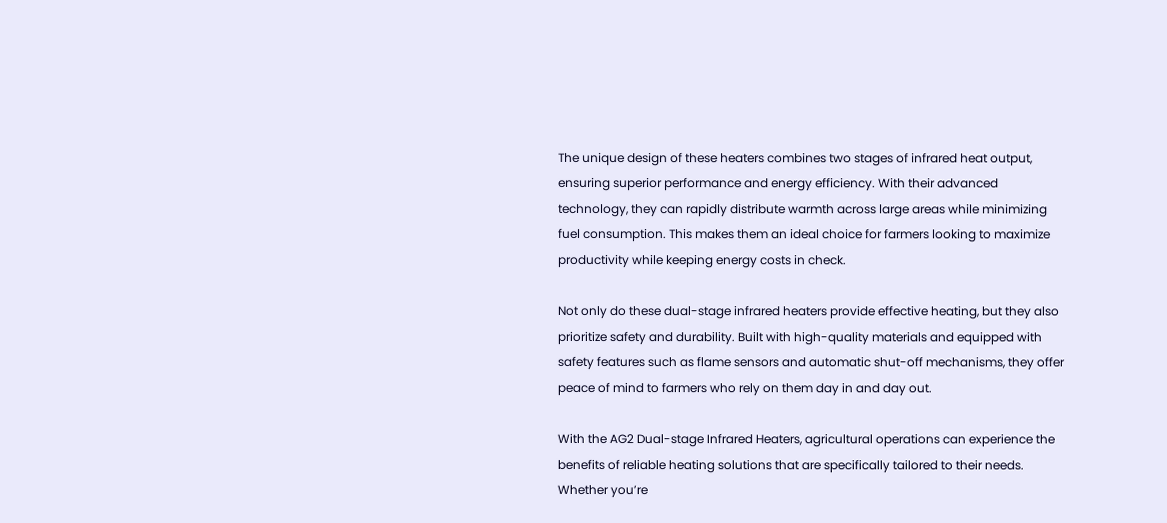The unique design of these heaters combines two stages of infrared heat output, ensuring superior performance and energy efficiency. With their advanced technology, they can rapidly distribute warmth across large areas while minimizing fuel consumption. This makes them an ideal choice for farmers looking to maximize productivity while keeping energy costs in check.

Not only do these dual-stage infrared heaters provide effective heating, but they also prioritize safety and durability. Built with high-quality materials and equipped with safety features such as flame sensors and automatic shut-off mechanisms, they offer peace of mind to farmers who rely on them day in and day out.

With the AG2 Dual-stage Infrared Heaters, agricultural operations can experience the benefits of reliable heating solutions that are specifically tailored to their needs. Whether you’re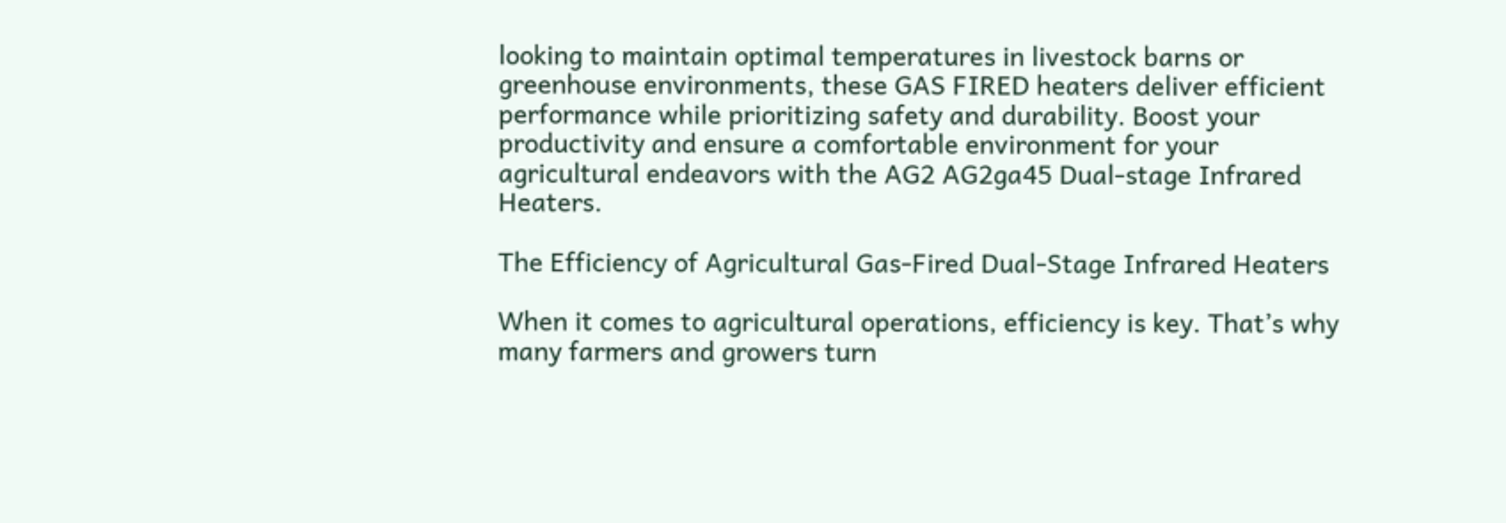looking to maintain optimal temperatures in livestock barns or greenhouse environments, these GAS FIRED heaters deliver efficient performance while prioritizing safety and durability. Boost your productivity and ensure a comfortable environment for your agricultural endeavors with the AG2 AG2ga45 Dual-stage Infrared Heaters.

The Efficiency of Agricultural Gas-Fired Dual-Stage Infrared Heaters

When it comes to agricultural operations, efficiency is key. That’s why many farmers and growers turn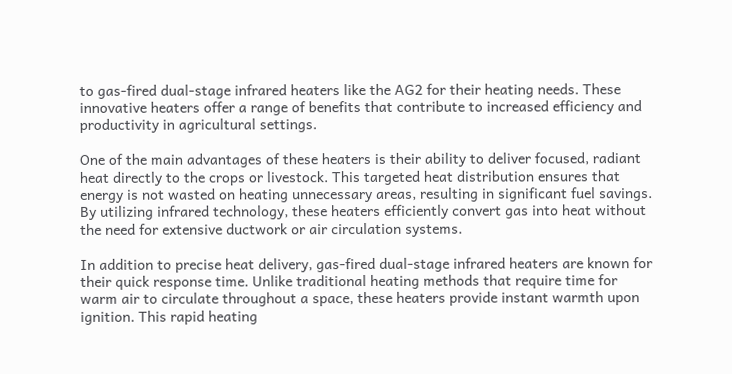to gas-fired dual-stage infrared heaters like the AG2 for their heating needs. These innovative heaters offer a range of benefits that contribute to increased efficiency and productivity in agricultural settings.

One of the main advantages of these heaters is their ability to deliver focused, radiant heat directly to the crops or livestock. This targeted heat distribution ensures that energy is not wasted on heating unnecessary areas, resulting in significant fuel savings. By utilizing infrared technology, these heaters efficiently convert gas into heat without the need for extensive ductwork or air circulation systems.

In addition to precise heat delivery, gas-fired dual-stage infrared heaters are known for their quick response time. Unlike traditional heating methods that require time for warm air to circulate throughout a space, these heaters provide instant warmth upon ignition. This rapid heating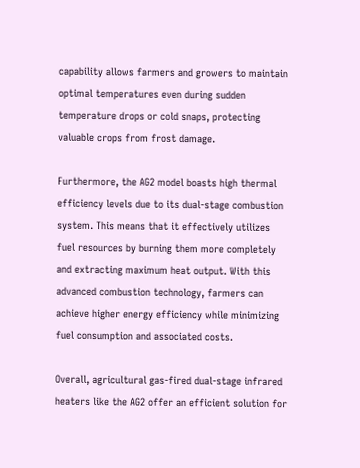capability allows farmers and growers to maintain optimal temperatures even during sudden temperature drops or cold snaps, protecting valuable crops from frost damage.

Furthermore, the AG2 model boasts high thermal efficiency levels due to its dual-stage combustion system. This means that it effectively utilizes fuel resources by burning them more completely and extracting maximum heat output. With this advanced combustion technology, farmers can achieve higher energy efficiency while minimizing fuel consumption and associated costs.

Overall, agricultural gas-fired dual-stage infrared heaters like the AG2 offer an efficient solution for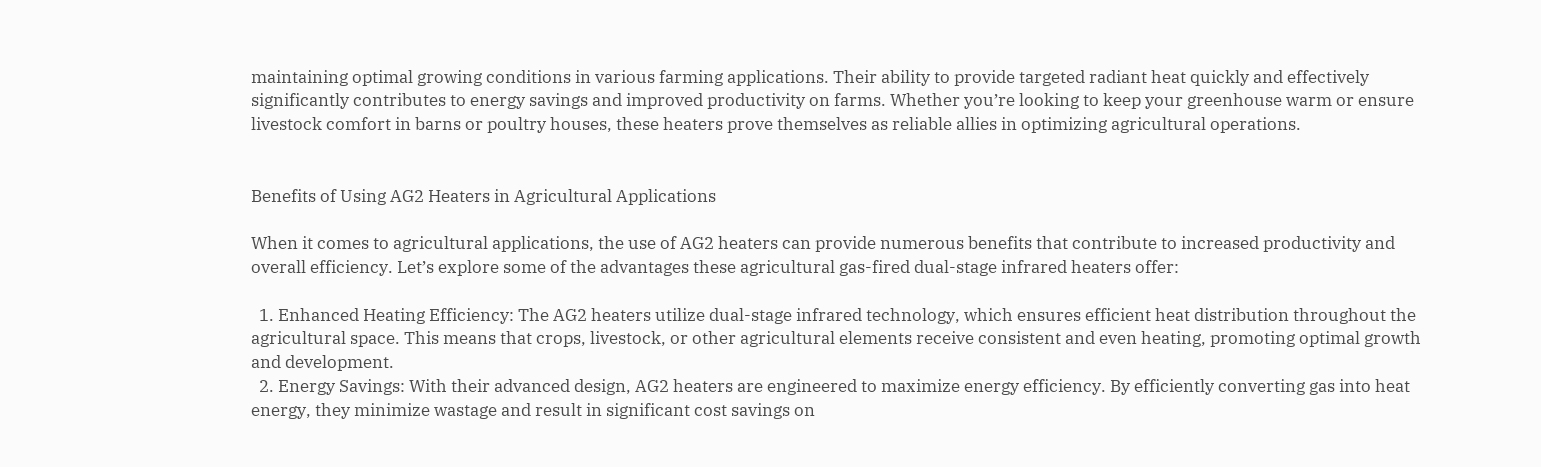maintaining optimal growing conditions in various farming applications. Their ability to provide targeted radiant heat quickly and effectively significantly contributes to energy savings and improved productivity on farms. Whether you’re looking to keep your greenhouse warm or ensure livestock comfort in barns or poultry houses, these heaters prove themselves as reliable allies in optimizing agricultural operations.


Benefits of Using AG2 Heaters in Agricultural Applications

When it comes to agricultural applications, the use of AG2 heaters can provide numerous benefits that contribute to increased productivity and overall efficiency. Let’s explore some of the advantages these agricultural gas-fired dual-stage infrared heaters offer:

  1. Enhanced Heating Efficiency: The AG2 heaters utilize dual-stage infrared technology, which ensures efficient heat distribution throughout the agricultural space. This means that crops, livestock, or other agricultural elements receive consistent and even heating, promoting optimal growth and development.
  2. Energy Savings: With their advanced design, AG2 heaters are engineered to maximize energy efficiency. By efficiently converting gas into heat energy, they minimize wastage and result in significant cost savings on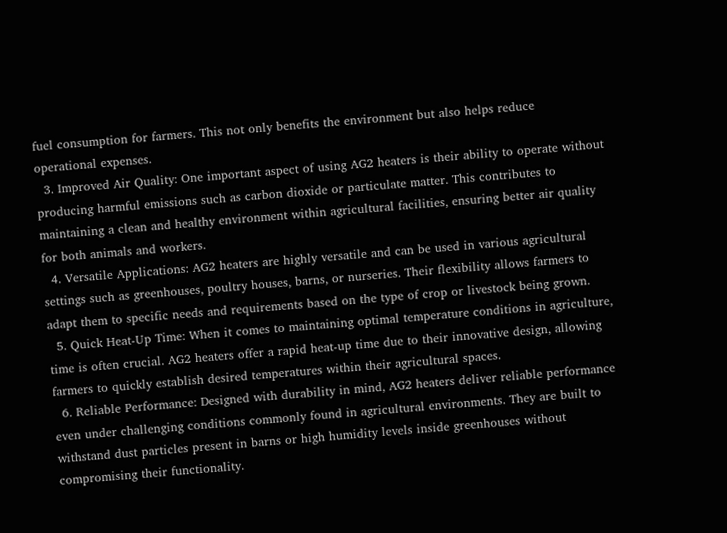fuel consumption for farmers. This not only benefits the environment but also helps reduce operational expenses.
  3. Improved Air Quality: One important aspect of using AG2 heaters is their ability to operate without producing harmful emissions such as carbon dioxide or particulate matter. This contributes to maintaining a clean and healthy environment within agricultural facilities, ensuring better air quality for both animals and workers.
  4. Versatile Applications: AG2 heaters are highly versatile and can be used in various agricultural settings such as greenhouses, poultry houses, barns, or nurseries. Their flexibility allows farmers to adapt them to specific needs and requirements based on the type of crop or livestock being grown.
  5. Quick Heat-Up Time: When it comes to maintaining optimal temperature conditions in agriculture, time is often crucial. AG2 heaters offer a rapid heat-up time due to their innovative design, allowing farmers to quickly establish desired temperatures within their agricultural spaces.
  6. Reliable Performance: Designed with durability in mind, AG2 heaters deliver reliable performance even under challenging conditions commonly found in agricultural environments. They are built to withstand dust particles present in barns or high humidity levels inside greenhouses without compromising their functionality.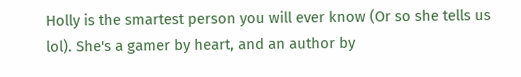Holly is the smartest person you will ever know (Or so she tells us lol). She's a gamer by heart, and an author by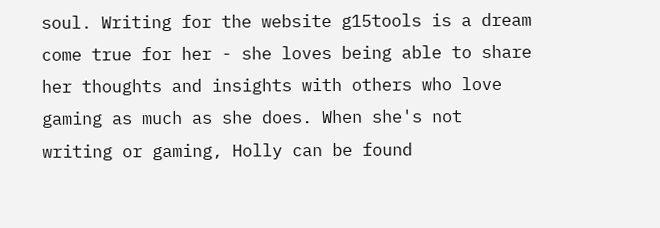soul. Writing for the website g15tools is a dream come true for her - she loves being able to share her thoughts and insights with others who love gaming as much as she does. When she's not writing or gaming, Holly can be found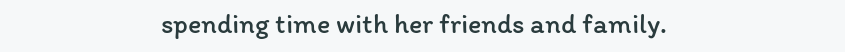spending time with her friends and family.